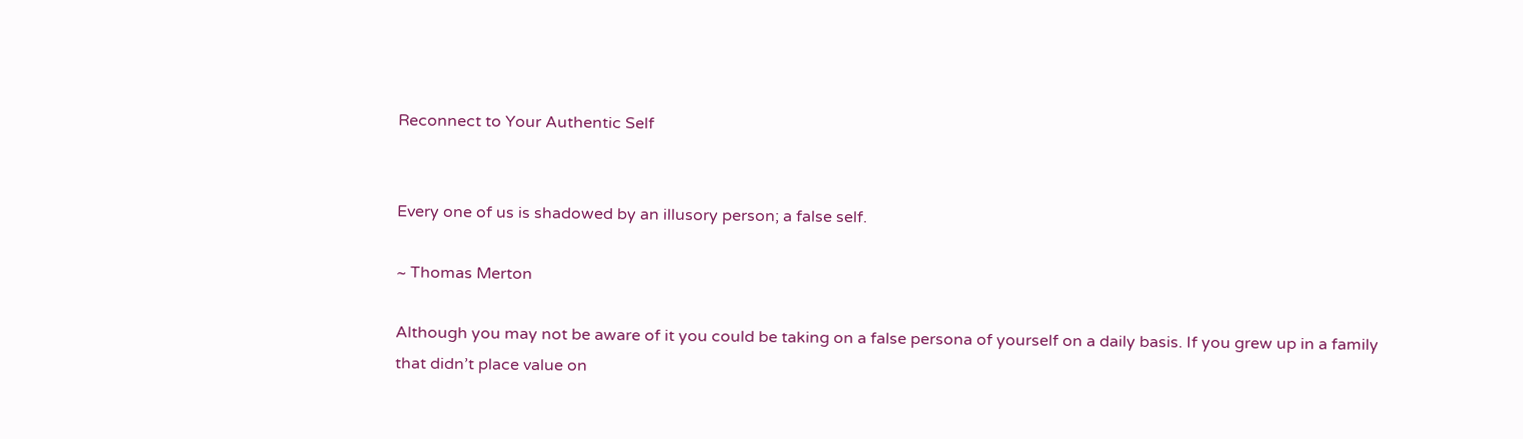Reconnect to Your Authentic Self


Every one of us is shadowed by an illusory person; a false self.

~ Thomas Merton

Although you may not be aware of it you could be taking on a false persona of yourself on a daily basis. If you grew up in a family that didn’t place value on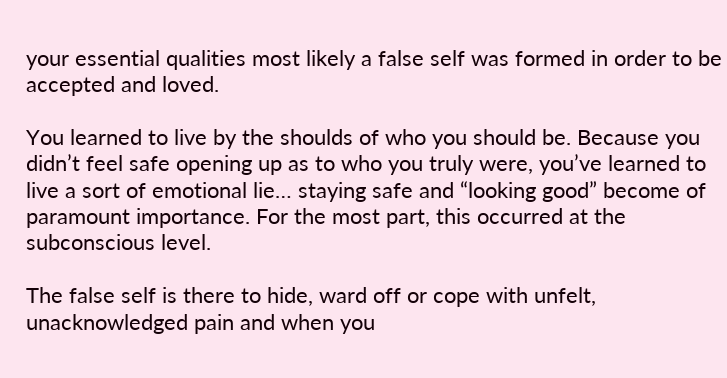your essential qualities most likely a false self was formed in order to be accepted and loved.

You learned to live by the shoulds of who you should be. Because you didn’t feel safe opening up as to who you truly were, you’ve learned to live a sort of emotional lie… staying safe and “looking good” become of paramount importance. For the most part, this occurred at the subconscious level.

The false self is there to hide, ward off or cope with unfelt, unacknowledged pain and when you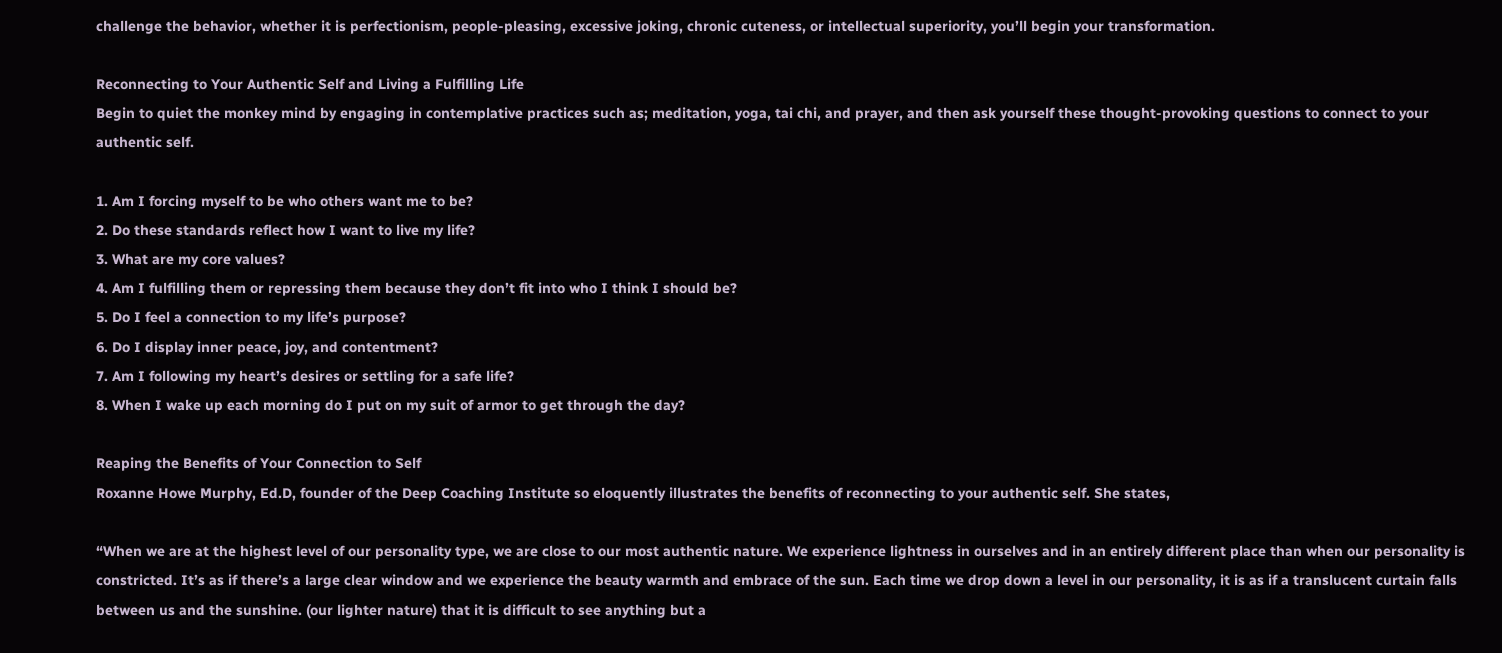challenge the behavior, whether it is perfectionism, people-pleasing, excessive joking, chronic cuteness, or intellectual superiority, you’ll begin your transformation.

Reconnecting to Your Authentic Self and Living a Fulfilling Life
Begin to quiet the monkey mind by engaging in contemplative practices such as; meditation, yoga, tai chi, and prayer, and then ask yourself these thought-provoking questions to connect to your authentic self.

1. Am I forcing myself to be who others want me to be?
2. Do these standards reflect how I want to live my life?
3. What are my core values?
4. Am I fulfilling them or repressing them because they don’t fit into who I think I should be?
5. Do I feel a connection to my life’s purpose?
6. Do I display inner peace, joy, and contentment?
7. Am I following my heart’s desires or settling for a safe life?
8. When I wake up each morning do I put on my suit of armor to get through the day?

Reaping the Benefits of Your Connection to Self
Roxanne Howe Murphy, Ed.D, founder of the Deep Coaching Institute so eloquently illustrates the benefits of reconnecting to your authentic self. She states,

“When we are at the highest level of our personality type, we are close to our most authentic nature. We experience lightness in ourselves and in an entirely different place than when our personality is constricted. It’s as if there’s a large clear window and we experience the beauty warmth and embrace of the sun. Each time we drop down a level in our personality, it is as if a translucent curtain falls between us and the sunshine. (our lighter nature) that it is difficult to see anything but a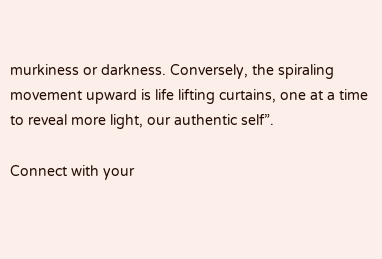murkiness or darkness. Conversely, the spiraling movement upward is life lifting curtains, one at a time to reveal more light, our authentic self”.

Connect with your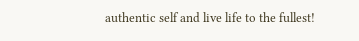authentic self and live life to the fullest!